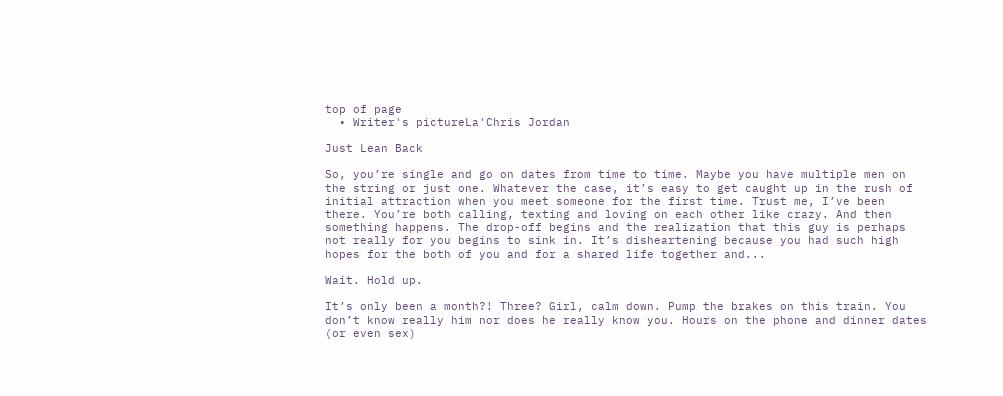top of page
  • Writer's pictureLa'Chris Jordan

Just Lean Back

So, you’re single and go on dates from time to time. Maybe you have multiple men on the string or just one. Whatever the case, it’s easy to get caught up in the rush of initial attraction when you meet someone for the first time. Trust me, I’ve been there. You’re both calling, texting and loving on each other like crazy. And then something happens. The drop-off begins and the realization that this guy is perhaps not really for you begins to sink in. It’s disheartening because you had such high hopes for the both of you and for a shared life together and...

Wait. Hold up.

It’s only been a month?! Three? Girl, calm down. Pump the brakes on this train. You don’t know really him nor does he really know you. Hours on the phone and dinner dates (or even sex)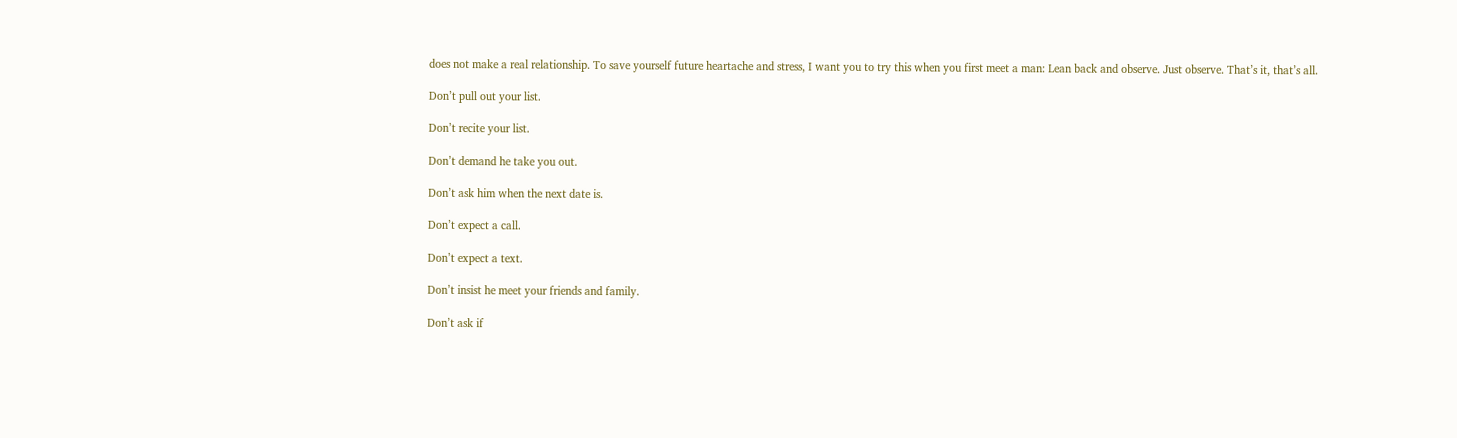does not make a real relationship. To save yourself future heartache and stress, I want you to try this when you first meet a man: Lean back and observe. Just observe. That’s it, that’s all.

Don’t pull out your list.

Don’t recite your list.

Don’t demand he take you out.

Don’t ask him when the next date is.

Don’t expect a call.

Don’t expect a text.

Don’t insist he meet your friends and family.

Don’t ask if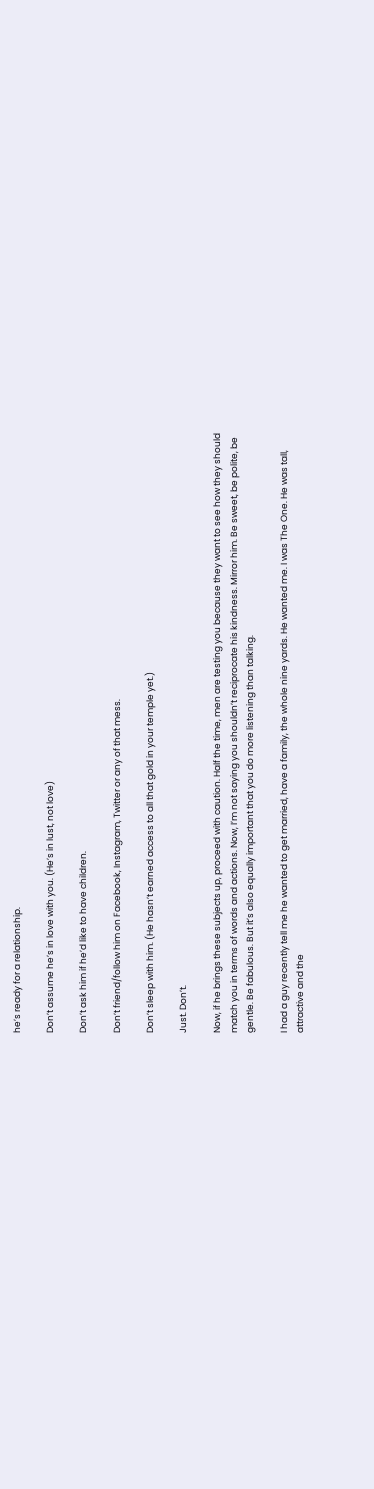he’s ready for a relationship.

Don’t assume he’s in love with you. (He’s in lust, not love)

Don’t ask him if he’d like to have children.

Don’t friend/follow him on Facebook, Instagram, Twitter or any of that mess.

Don’t sleep with him. (He hasn’t earned access to all that gold in your temple yet.)

Just. Don’t.

Now, if he brings these subjects up, proceed with caution. Half the time, men are testing you because they want to see how they should match you in terms of words and actions. Now, I’m not saying you shouldn’t reciprocate his kindness. Mirror him. Be sweet, be polite, be gentle. Be fabulous. But it’s also equally important that you do more listening than talking.

I had a guy recently tell me he wanted to get married, have a family, the whole nine yards. He wanted me. I was The One. He was tall, attractive and the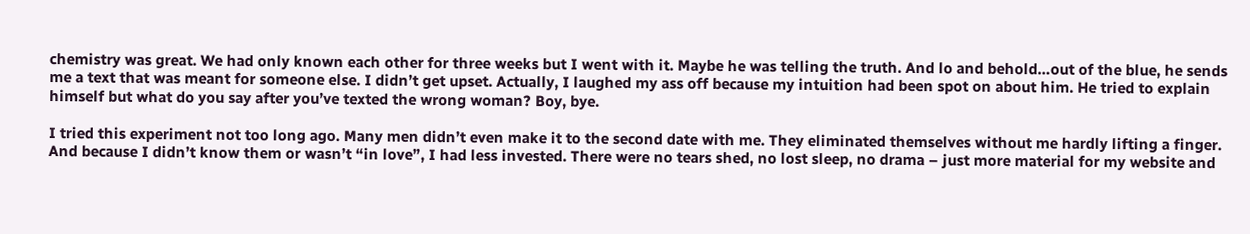chemistry was great. We had only known each other for three weeks but I went with it. Maybe he was telling the truth. And lo and behold…out of the blue, he sends me a text that was meant for someone else. I didn’t get upset. Actually, I laughed my ass off because my intuition had been spot on about him. He tried to explain himself but what do you say after you’ve texted the wrong woman? Boy, bye.

I tried this experiment not too long ago. Many men didn’t even make it to the second date with me. They eliminated themselves without me hardly lifting a finger. And because I didn’t know them or wasn’t “in love”, I had less invested. There were no tears shed, no lost sleep, no drama – just more material for my website and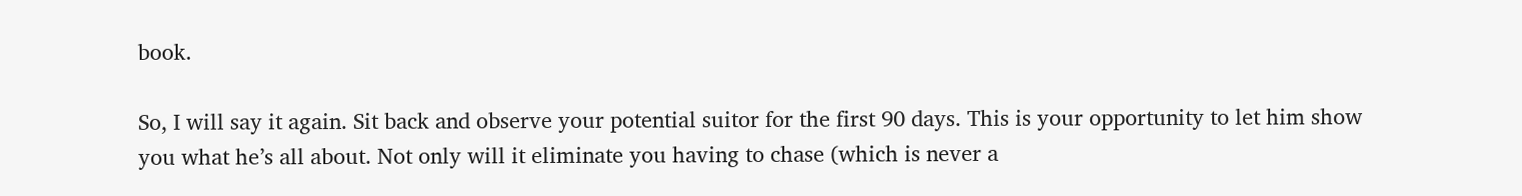book.

So, I will say it again. Sit back and observe your potential suitor for the first 90 days. This is your opportunity to let him show you what he’s all about. Not only will it eliminate you having to chase (which is never a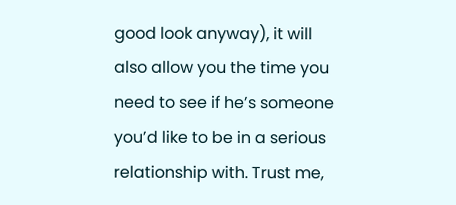good look anyway), it will also allow you the time you need to see if he’s someone you’d like to be in a serious relationship with. Trust me,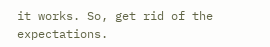it works. So, get rid of the expectations.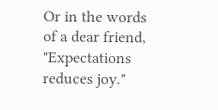Or in the words of a dear friend, "Expectations reduces joy."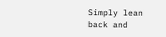Simply lean back and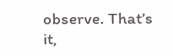observe. That’s it,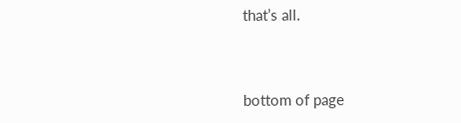that’s all.



bottom of page